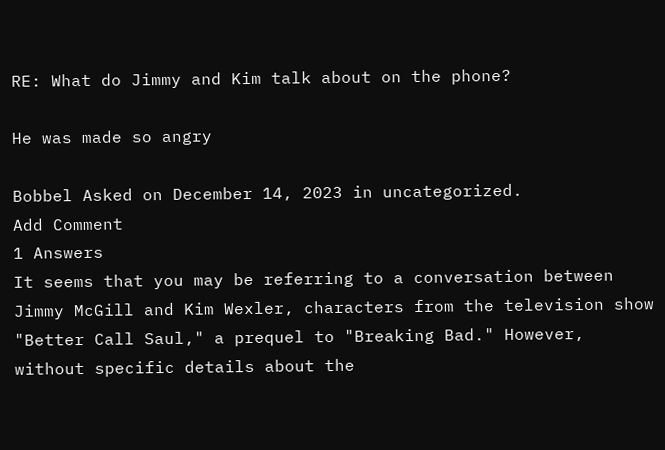RE: What do Jimmy and Kim talk about on the phone?

He was made so angry

Bobbel Asked on December 14, 2023 in uncategorized.
Add Comment
1 Answers
It seems that you may be referring to a conversation between Jimmy McGill and Kim Wexler, characters from the television show "Better Call Saul," a prequel to "Breaking Bad." However, without specific details about the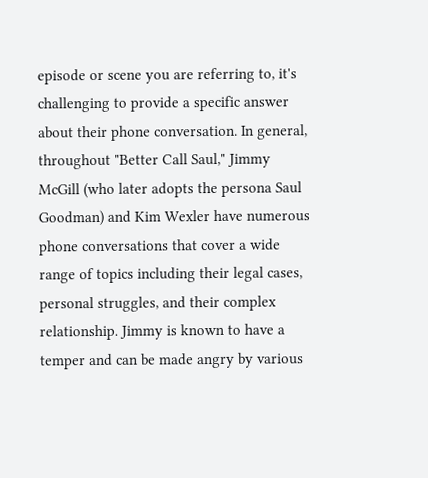episode or scene you are referring to, it's challenging to provide a specific answer about their phone conversation. In general, throughout "Better Call Saul," Jimmy McGill (who later adopts the persona Saul Goodman) and Kim Wexler have numerous phone conversations that cover a wide range of topics including their legal cases, personal struggles, and their complex relationship. Jimmy is known to have a temper and can be made angry by various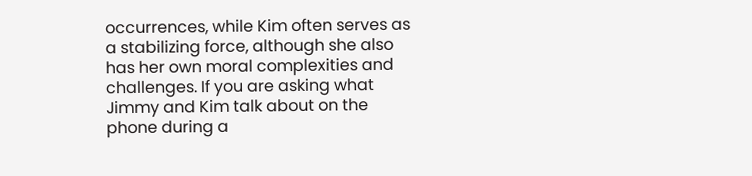occurrences, while Kim often serves as a stabilizing force, although she also has her own moral complexities and challenges. If you are asking what Jimmy and Kim talk about on the phone during a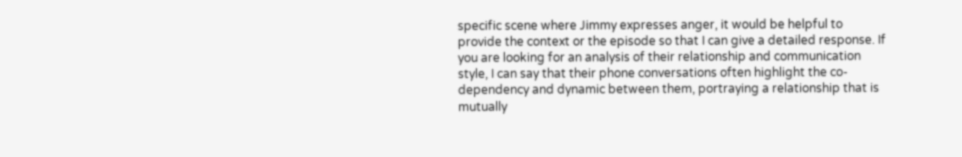specific scene where Jimmy expresses anger, it would be helpful to provide the context or the episode so that I can give a detailed response. If you are looking for an analysis of their relationship and communication style, I can say that their phone conversations often highlight the co-dependency and dynamic between them, portraying a relationship that is mutually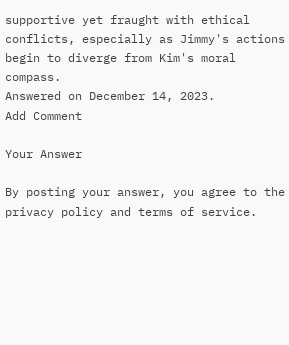supportive yet fraught with ethical conflicts, especially as Jimmy's actions begin to diverge from Kim's moral compass.
Answered on December 14, 2023.
Add Comment

Your Answer

By posting your answer, you agree to the privacy policy and terms of service.